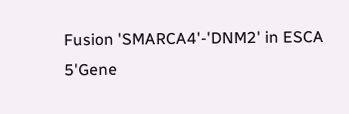Fusion 'SMARCA4'-'DNM2' in ESCA
5'Gene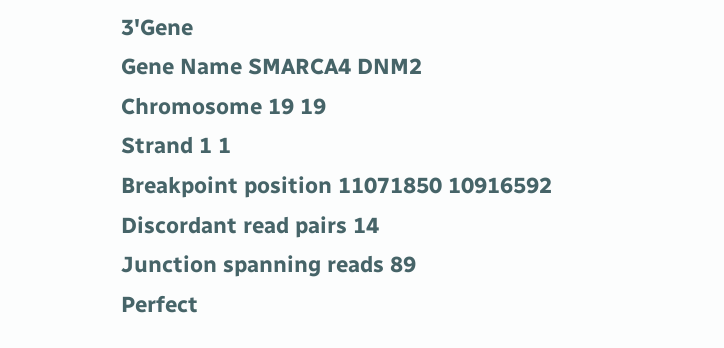3'Gene
Gene Name SMARCA4 DNM2
Chromosome 19 19
Strand 1 1
Breakpoint position 11071850 10916592
Discordant read pairs 14
Junction spanning reads 89
Perfect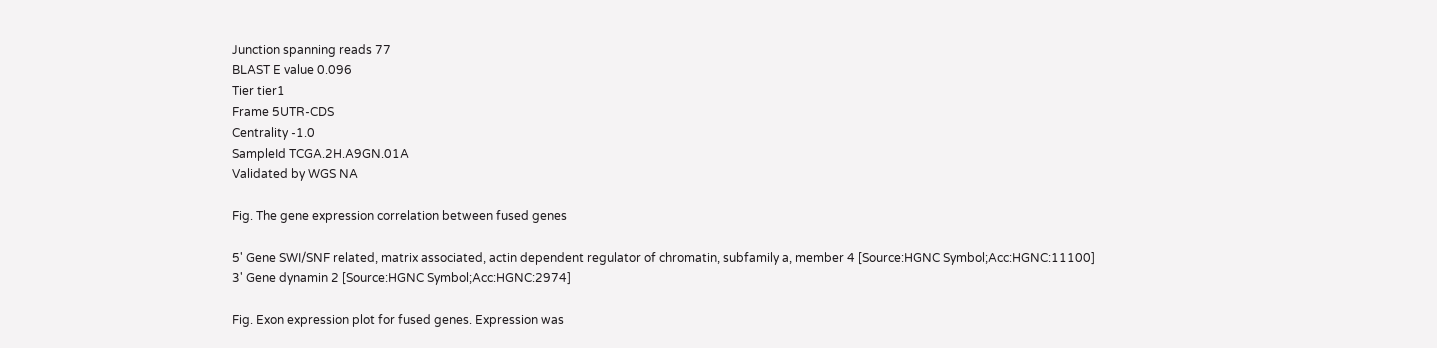Junction spanning reads 77
BLAST E value 0.096
Tier tier1
Frame 5UTR-CDS
Centrality -1.0
SampleId TCGA.2H.A9GN.01A
Validated by WGS NA

Fig. The gene expression correlation between fused genes

5' Gene SWI/SNF related, matrix associated, actin dependent regulator of chromatin, subfamily a, member 4 [Source:HGNC Symbol;Acc:HGNC:11100]
3' Gene dynamin 2 [Source:HGNC Symbol;Acc:HGNC:2974]

Fig. Exon expression plot for fused genes. Expression was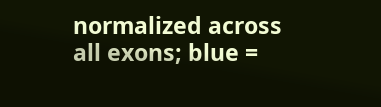normalized across all exons; blue =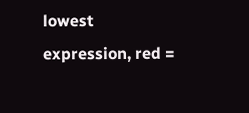lowest expression, red =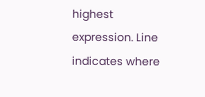highest expression. Line indicates where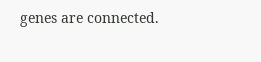genes are connected.